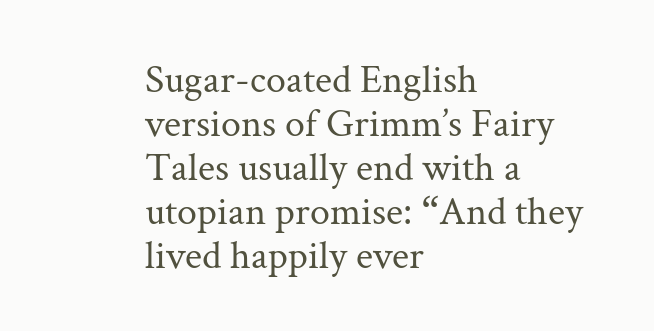Sugar-coated English versions of Grimm’s Fairy Tales usually end with a utopian promise: “And they lived happily ever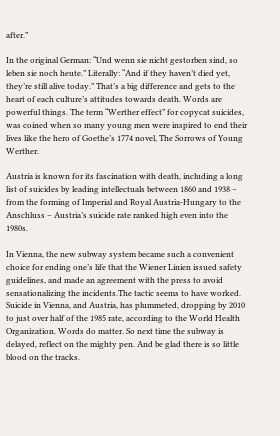after.”

In the original German: “Und wenn sie nicht gestorben sind, so leben sie noch heute.” Literally: “And if they haven’t died yet, they’re still alive today.” That’s a big difference and gets to the heart of each culture’s attitudes towards death. Words are powerful things. The term “Werther effect” for copycat suicides, was coined when so many young men were inspired to end their lives like the hero of Goethe’s 1774 novel, The Sorrows of Young Werther.

Austria is known for its fascination with death, including a long list of suicides by leading intellectuals between 1860 and 1938 – from the forming of Imperial and Royal Austria-Hungary to the Anschluss – Austria’s suicide rate ranked high even into the 1980s.

In Vienna, the new subway system became such a convenient choice for ending one’s life that the Wiener Linien issued safety guidelines, and made an agreement with the press to avoid sensationalizing the incidents.The tactic seems to have worked. Suicide in Vienna, and Austria, has plummeted, dropping by 2010 to just over half of the 1985 rate, according to the World Health Organization. Words do matter. So next time the subway is delayed, reflect on the mighty pen. And be glad there is so little blood on the tracks.